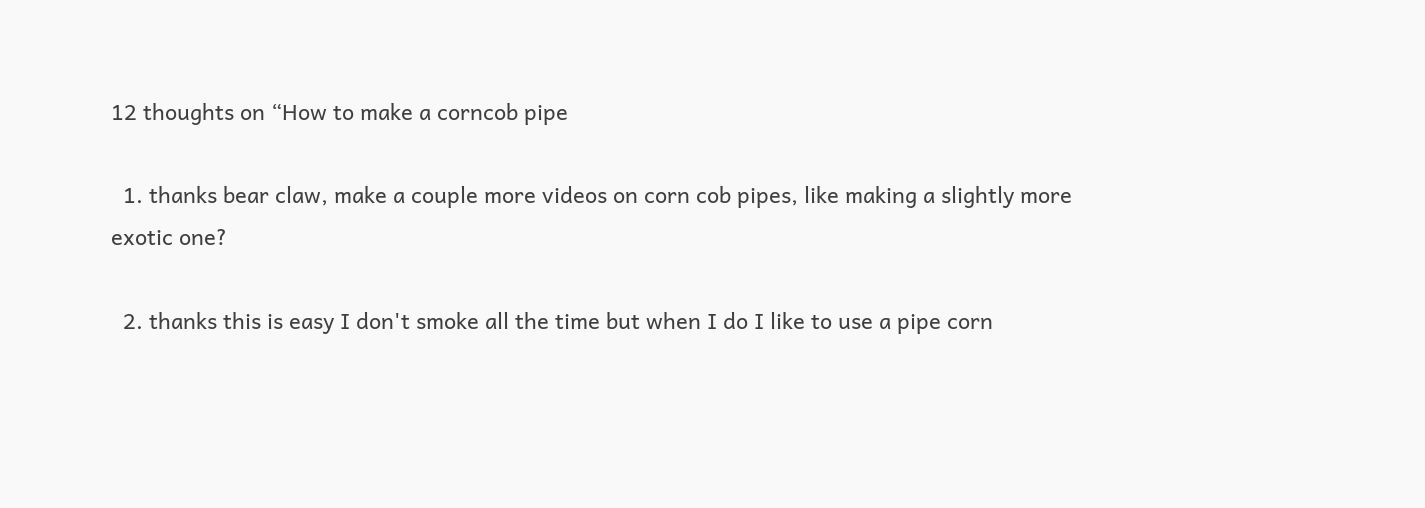12 thoughts on “How to make a corncob pipe

  1. thanks bear claw, make a couple more videos on corn cob pipes, like making a slightly more exotic one?

  2. thanks this is easy I don't smoke all the time but when I do I like to use a pipe corn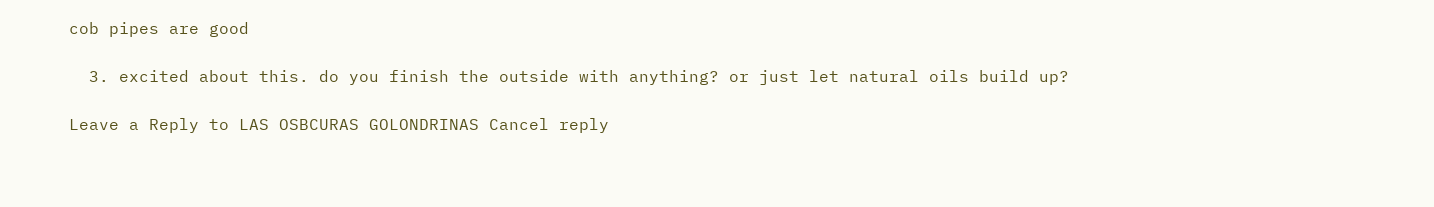cob pipes are good

  3. excited about this. do you finish the outside with anything? or just let natural oils build up?

Leave a Reply to LAS OSBCURAS GOLONDRINAS Cancel reply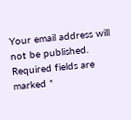Your email address will not be published. Required fields are marked *